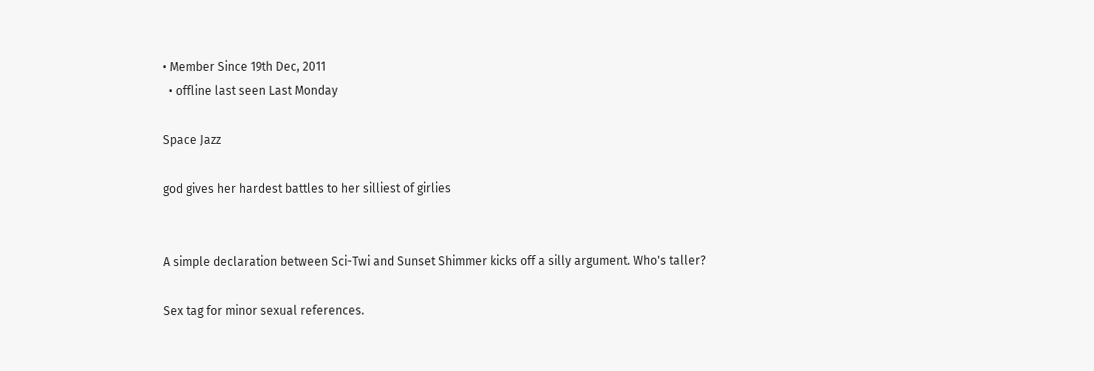• Member Since 19th Dec, 2011
  • offline last seen Last Monday

Space Jazz

god gives her hardest battles to her silliest of girlies


A simple declaration between Sci-Twi and Sunset Shimmer kicks off a silly argument. Who's taller?

Sex tag for minor sexual references.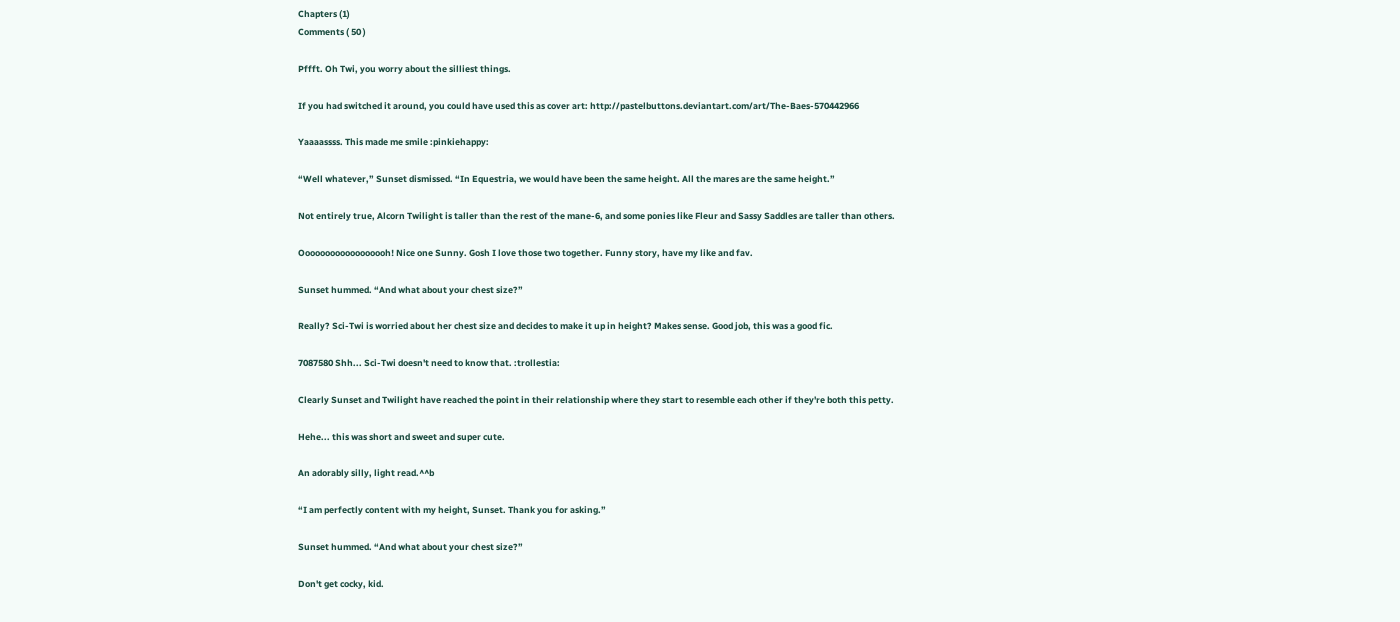Chapters (1)
Comments ( 50 )

Pffft. Oh Twi, you worry about the silliest things.

If you had switched it around, you could have used this as cover art: http://pastelbuttons.deviantart.com/art/The-Baes-570442966

Yaaaassss. This made me smile :pinkiehappy:

“Well whatever,” Sunset dismissed. “In Equestria, we would have been the same height. All the mares are the same height.”

Not entirely true, Alcorn Twilight is taller than the rest of the mane-6, and some ponies like Fleur and Sassy Saddles are taller than others.

Oooooooooooooooooh! Nice one Sunny. Gosh I love those two together. Funny story, have my like and fav.

Sunset hummed. “And what about your chest size?”

Really? Sci-Twi is worried about her chest size and decides to make it up in height? Makes sense. Good job, this was a good fic.

7087580 Shh... Sci-Twi doesn't need to know that. :trollestia:

Clearly Sunset and Twilight have reached the point in their relationship where they start to resemble each other if they're both this petty.

Hehe... this was short and sweet and super cute.

An adorably silly, light read.^^b

“I am perfectly content with my height, Sunset. Thank you for asking.”

Sunset hummed. “And what about your chest size?”

Don't get cocky, kid.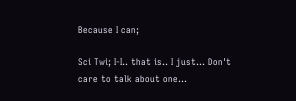Because I can;

Sci Twi; I-I.. that is.. I just... Don't care to talk about one...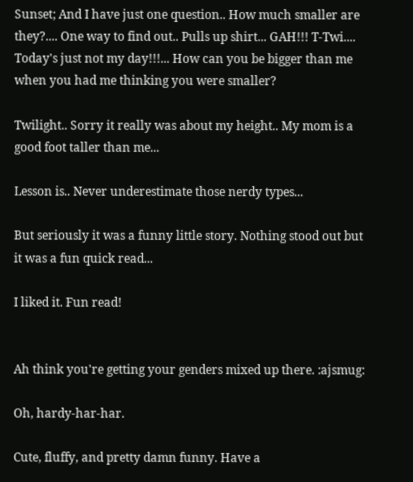Sunset; And I have just one question.. How much smaller are they?.... One way to find out.. Pulls up shirt... GAH!!! T-Twi.... Today's just not my day!!!... How can you be bigger than me when you had me thinking you were smaller?

Twilight.. Sorry it really was about my height.. My mom is a good foot taller than me...

Lesson is.. Never underestimate those nerdy types...

But seriously it was a funny little story. Nothing stood out but it was a fun quick read...

I liked it. Fun read!


Ah think you're getting your genders mixed up there. :ajsmug:

Oh, hardy-har-har.

Cute, fluffy, and pretty damn funny. Have a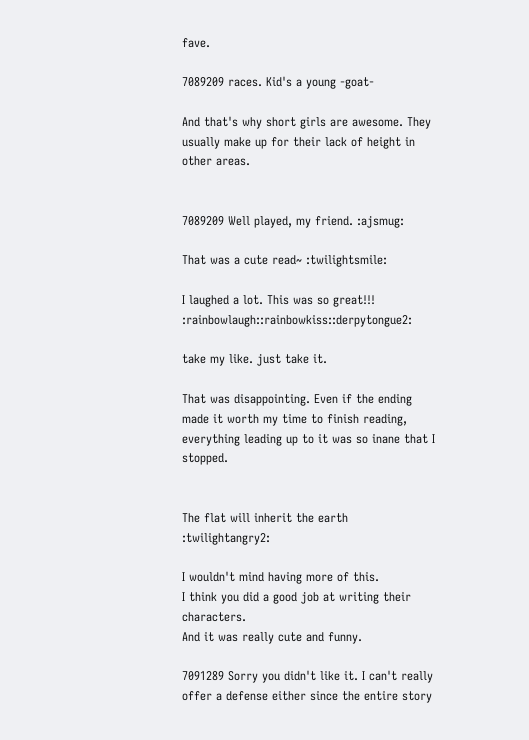fave.

7089209 races. Kid's a young -goat-

And that's why short girls are awesome. They usually make up for their lack of height in other areas.


7089209 Well played, my friend. :ajsmug:

That was a cute read~ :twilightsmile:

I laughed a lot. This was so great!!! :rainbowlaugh::rainbowkiss::derpytongue2:

take my like. just take it.

That was disappointing. Even if the ending made it worth my time to finish reading, everything leading up to it was so inane that I stopped.


The flat will inherit the earth :twilightangry2:

I wouldn't mind having more of this.
I think you did a good job at writing their characters.
And it was really cute and funny.

7091289 Sorry you didn't like it. I can't really offer a defense either since the entire story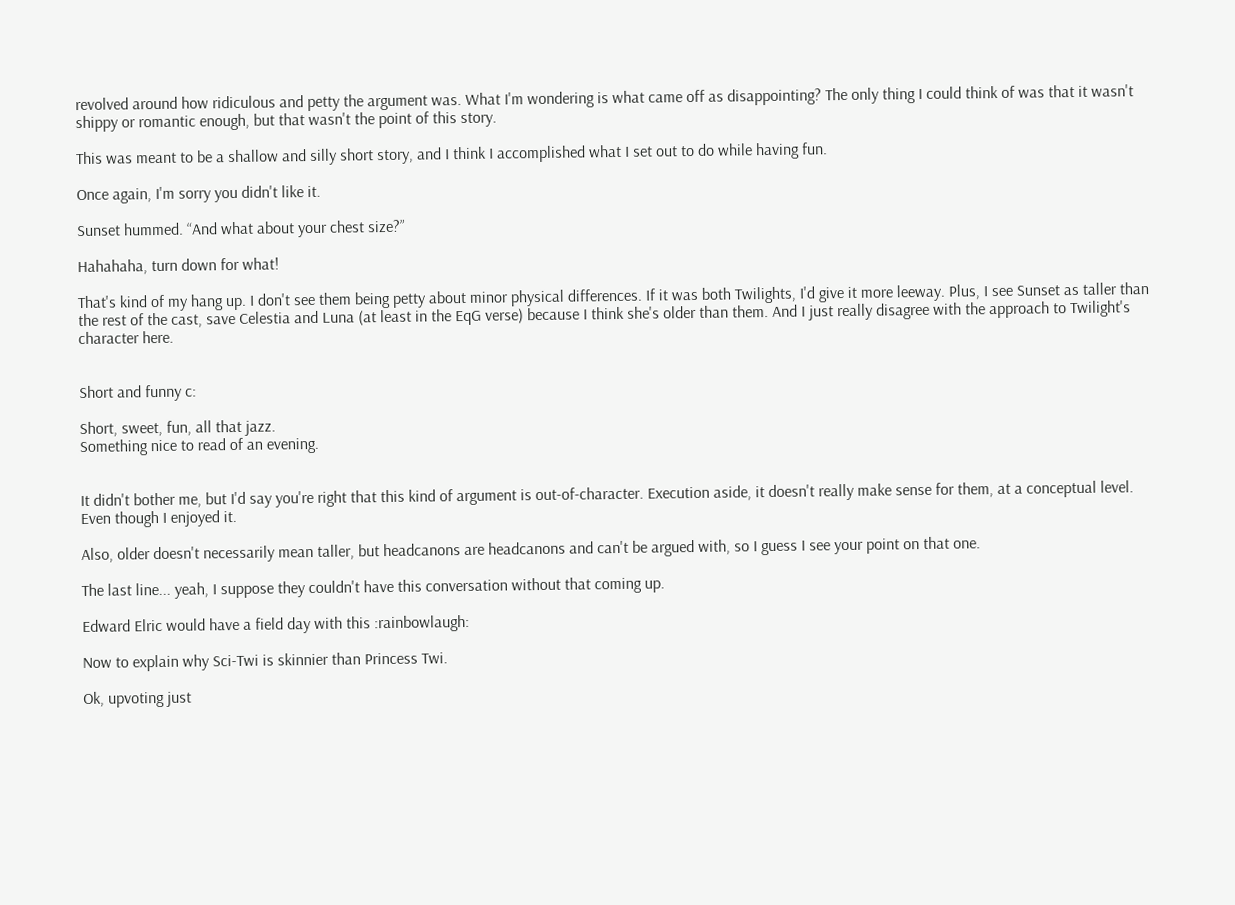revolved around how ridiculous and petty the argument was. What I'm wondering is what came off as disappointing? The only thing I could think of was that it wasn't shippy or romantic enough, but that wasn't the point of this story.

This was meant to be a shallow and silly short story, and I think I accomplished what I set out to do while having fun.

Once again, I'm sorry you didn't like it.

Sunset hummed. “And what about your chest size?”

Hahahaha, turn down for what!

That's kind of my hang up. I don't see them being petty about minor physical differences. If it was both Twilights, I'd give it more leeway. Plus, I see Sunset as taller than the rest of the cast, save Celestia and Luna (at least in the EqG verse) because I think she's older than them. And I just really disagree with the approach to Twilight's character here.


Short and funny c:

Short, sweet, fun, all that jazz.
Something nice to read of an evening.


It didn't bother me, but I'd say you're right that this kind of argument is out-of-character. Execution aside, it doesn't really make sense for them, at a conceptual level. Even though I enjoyed it.

Also, older doesn't necessarily mean taller, but headcanons are headcanons and can't be argued with, so I guess I see your point on that one.

The last line... yeah, I suppose they couldn't have this conversation without that coming up.

Edward Elric would have a field day with this :rainbowlaugh:

Now to explain why Sci-Twi is skinnier than Princess Twi.

Ok, upvoting just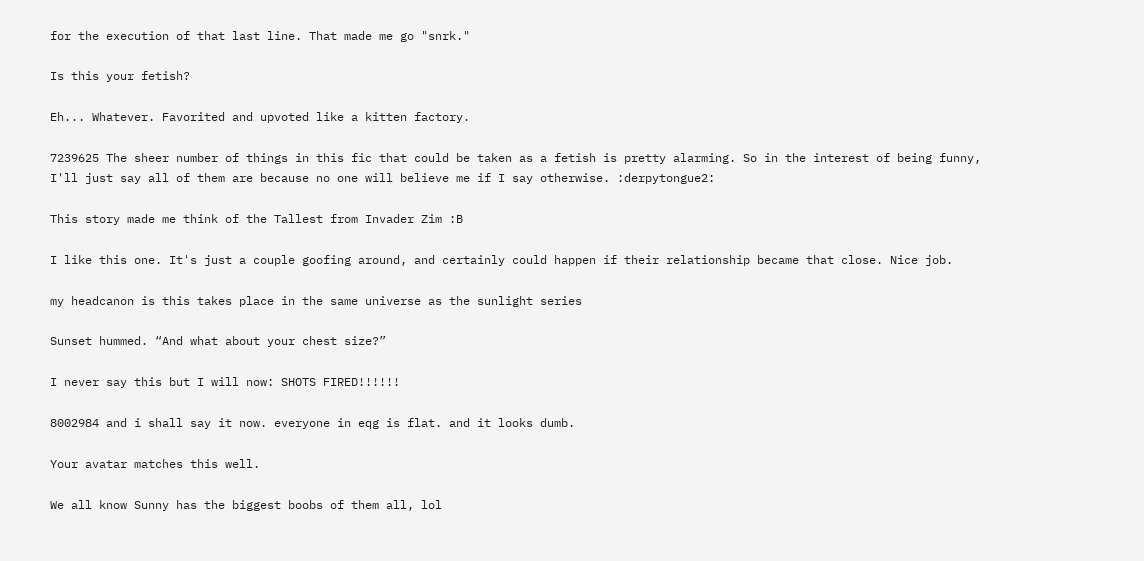for the execution of that last line. That made me go "snrk."

Is this your fetish?

Eh... Whatever. Favorited and upvoted like a kitten factory.

7239625 The sheer number of things in this fic that could be taken as a fetish is pretty alarming. So in the interest of being funny, I'll just say all of them are because no one will believe me if I say otherwise. :derpytongue2:

This story made me think of the Tallest from Invader Zim :B

I like this one. It's just a couple goofing around, and certainly could happen if their relationship became that close. Nice job.

my headcanon is this takes place in the same universe as the sunlight series

Sunset hummed. “And what about your chest size?”

I never say this but I will now: SHOTS FIRED!!!!!!

8002984 and i shall say it now. everyone in eqg is flat. and it looks dumb.

Your avatar matches this well.

We all know Sunny has the biggest boobs of them all, lol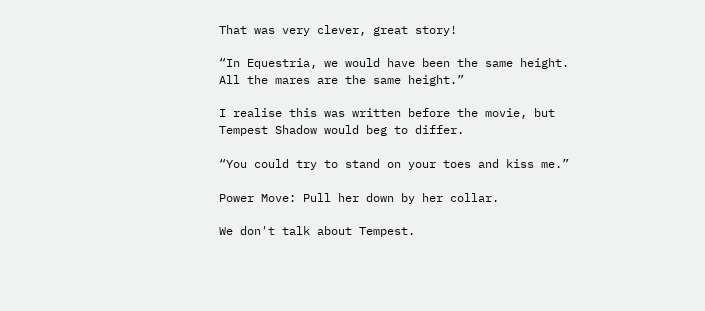That was very clever, great story!

“In Equestria, we would have been the same height. All the mares are the same height.”

I realise this was written before the movie, but Tempest Shadow would beg to differ.

“You could try to stand on your toes and kiss me.”

Power Move: Pull her down by her collar.

We don't talk about Tempest.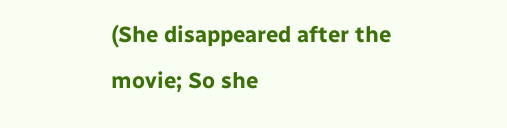(She disappeared after the movie; So she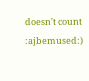doesn't count :ajbemused:)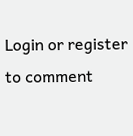Login or register to comment